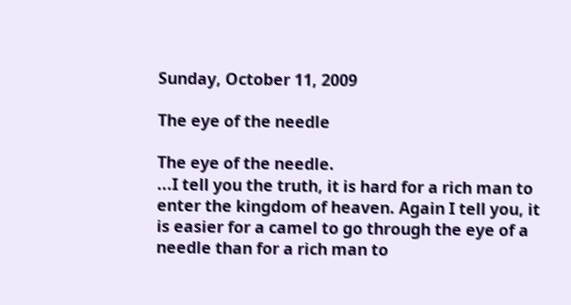Sunday, October 11, 2009

The eye of the needle

The eye of the needle.
...I tell you the truth, it is hard for a rich man to enter the kingdom of heaven. Again I tell you, it is easier for a camel to go through the eye of a needle than for a rich man to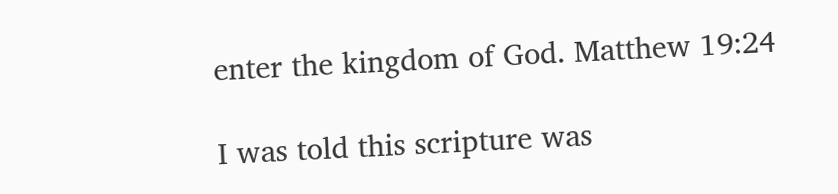enter the kingdom of God. Matthew 19:24

I was told this scripture was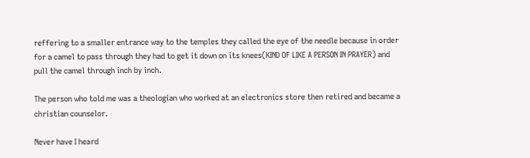reffering to a smaller entrance way to the temples they called the eye of the needle because in order for a camel to pass through they had to get it down on its knees(KIND OF LIKE A PERSON IN PRAYER) and pull the camel through inch by inch.

The person who told me was a theologian who worked at an electronics store then retired and became a christian counselor.

Never have I heard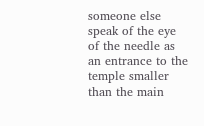someone else speak of the eye of the needle as an entrance to the temple smaller than the main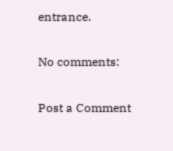entrance.

No comments:

Post a Comment